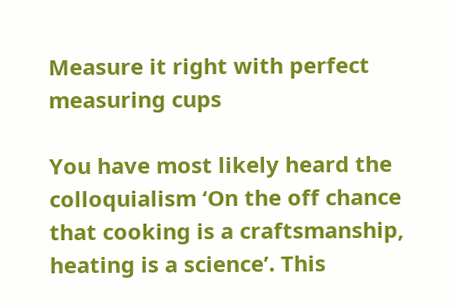Measure it right with perfect measuring cups

You have most likely heard the colloquialism ‘On the off chance that cooking is a craftsmanship, heating is a science’. This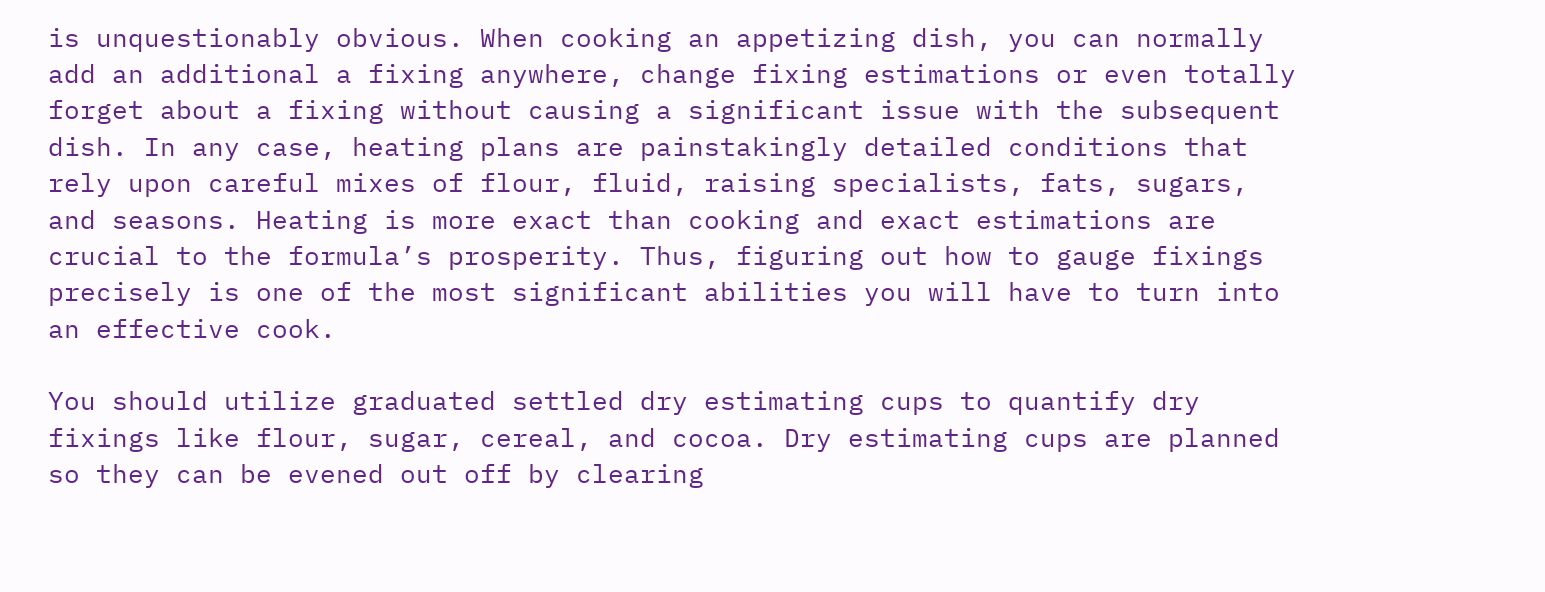is unquestionably obvious. When cooking an appetizing dish, you can normally add an additional a fixing anywhere, change fixing estimations or even totally forget about a fixing without causing a significant issue with the subsequent dish. In any case, heating plans are painstakingly detailed conditions that rely upon careful mixes of flour, fluid, raising specialists, fats, sugars, and seasons. Heating is more exact than cooking and exact estimations are crucial to the formula’s prosperity. Thus, figuring out how to gauge fixings precisely is one of the most significant abilities you will have to turn into an effective cook.

You should utilize graduated settled dry estimating cups to quantify dry fixings like flour, sugar, cereal, and cocoa. Dry estimating cups are planned so they can be evened out off by clearing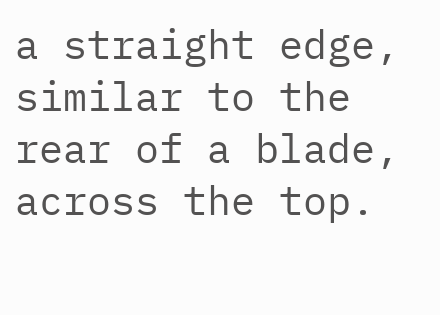a straight edge, similar to the rear of a blade, across the top.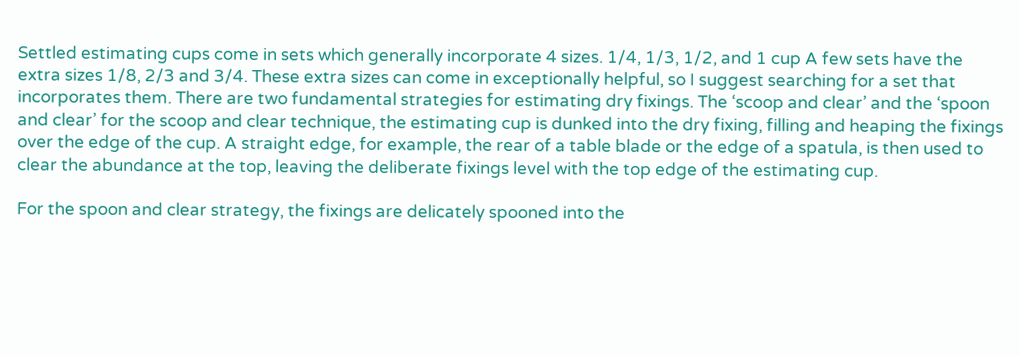Settled estimating cups come in sets which generally incorporate 4 sizes. 1/4, 1/3, 1/2, and 1 cup A few sets have the extra sizes 1/8, 2/3 and 3/4. These extra sizes can come in exceptionally helpful, so I suggest searching for a set that incorporates them. There are two fundamental strategies for estimating dry fixings. The ‘scoop and clear’ and the ‘spoon and clear’ for the scoop and clear technique, the estimating cup is dunked into the dry fixing, filling and heaping the fixings over the edge of the cup. A straight edge, for example, the rear of a table blade or the edge of a spatula, is then used to clear the abundance at the top, leaving the deliberate fixings level with the top edge of the estimating cup.

For the spoon and clear strategy, the fixings are delicately spooned into the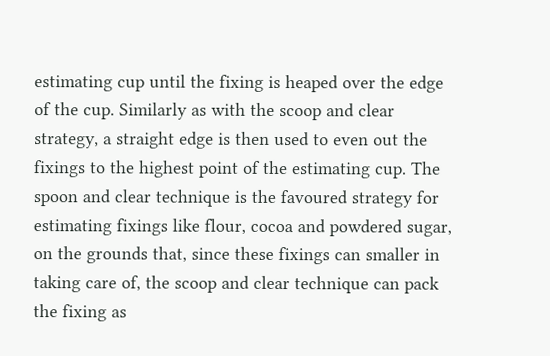estimating cup until the fixing is heaped over the edge of the cup. Similarly as with the scoop and clear strategy, a straight edge is then used to even out the fixings to the highest point of the estimating cup. The spoon and clear technique is the favoured strategy for estimating fixings like flour, cocoa and powdered sugar, on the grounds that, since these fixings can smaller in taking care of, the scoop and clear technique can pack the fixing as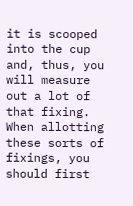it is scooped into the cup and, thus, you will measure out a lot of that fixing. When allotting these sorts of fixings, you should first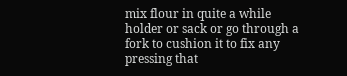mix flour in quite a while holder or sack or go through a fork to cushion it to fix any pressing that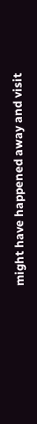might have happened away and visit